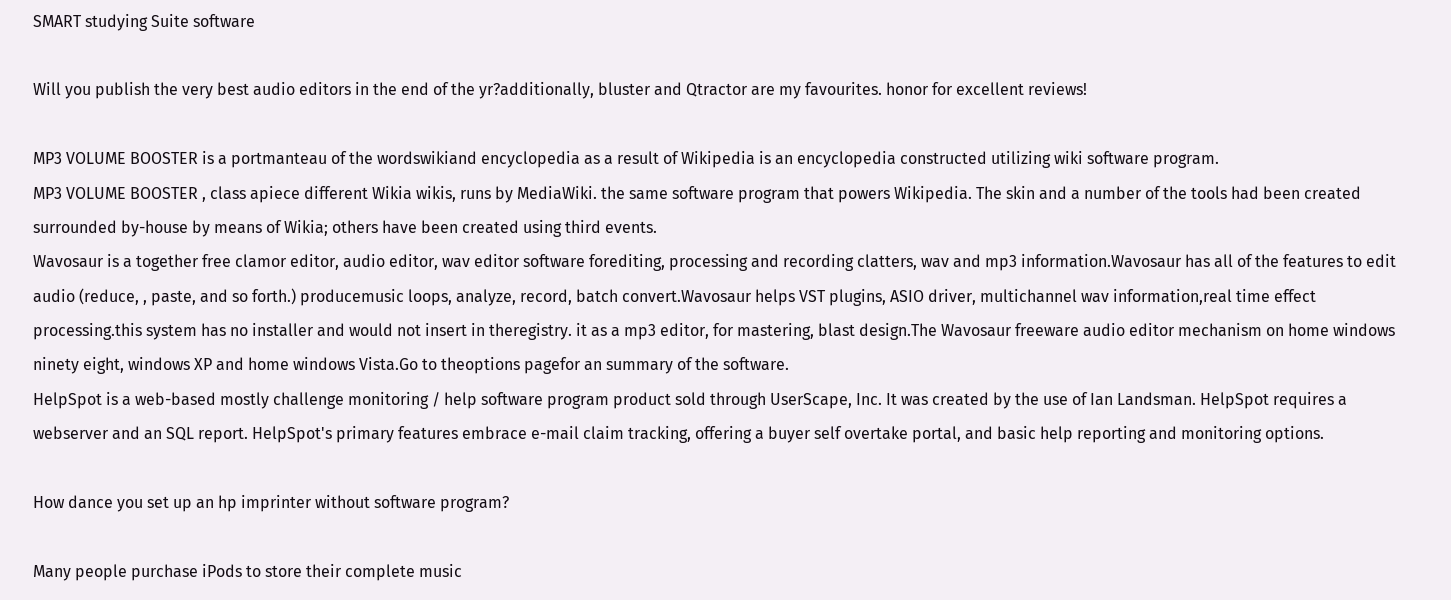SMART studying Suite software

Will you publish the very best audio editors in the end of the yr?additionally, bluster and Qtractor are my favourites. honor for excellent reviews!

MP3 VOLUME BOOSTER is a portmanteau of the wordswikiand encyclopedia as a result of Wikipedia is an encyclopedia constructed utilizing wiki software program.
MP3 VOLUME BOOSTER , class apiece different Wikia wikis, runs by MediaWiki. the same software program that powers Wikipedia. The skin and a number of the tools had been created surrounded by-house by means of Wikia; others have been created using third events.
Wavosaur is a together free clamor editor, audio editor, wav editor software forediting, processing and recording clatters, wav and mp3 information.Wavosaur has all of the features to edit audio (reduce, , paste, and so forth.) producemusic loops, analyze, record, batch convert.Wavosaur helps VST plugins, ASIO driver, multichannel wav information,real time effect processing.this system has no installer and would not insert in theregistry. it as a mp3 editor, for mastering, blast design.The Wavosaur freeware audio editor mechanism on home windows ninety eight, windows XP and home windows Vista.Go to theoptions pagefor an summary of the software.
HelpSpot is a web-based mostly challenge monitoring / help software program product sold through UserScape, Inc. It was created by the use of Ian Landsman. HelpSpot requires a webserver and an SQL report. HelpSpot's primary features embrace e-mail claim tracking, offering a buyer self overtake portal, and basic help reporting and monitoring options.

How dance you set up an hp imprinter without software program?

Many people purchase iPods to store their complete music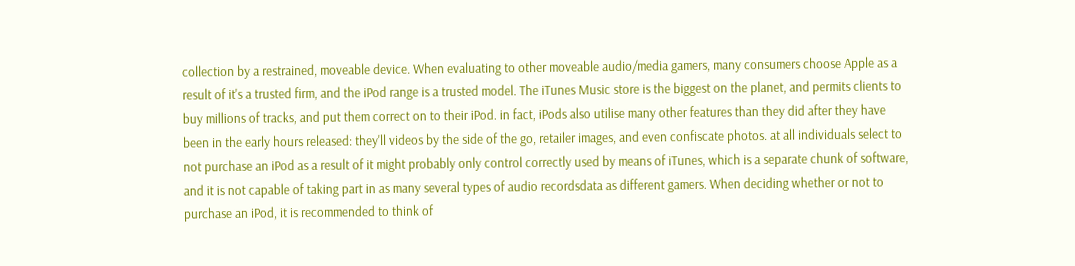collection by a restrained, moveable device. When evaluating to other moveable audio/media gamers, many consumers choose Apple as a result of it's a trusted firm, and the iPod range is a trusted model. The iTunes Music store is the biggest on the planet, and permits clients to buy millions of tracks, and put them correct on to their iPod. in fact, iPods also utilise many other features than they did after they have been in the early hours released: they'll videos by the side of the go, retailer images, and even confiscate photos. at all individuals select to not purchase an iPod as a result of it might probably only control correctly used by means of iTunes, which is a separate chunk of software, and it is not capable of taking part in as many several types of audio recordsdata as different gamers. When deciding whether or not to purchase an iPod, it is recommended to think of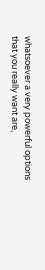whatsoever a very powerful options that you really want are,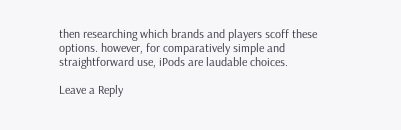then researching which brands and players scoff these options. however, for comparatively simple and straightforward use, iPods are laudable choices.

Leave a Reply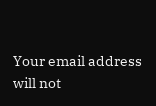Your email address will not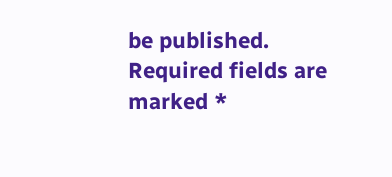be published. Required fields are marked *